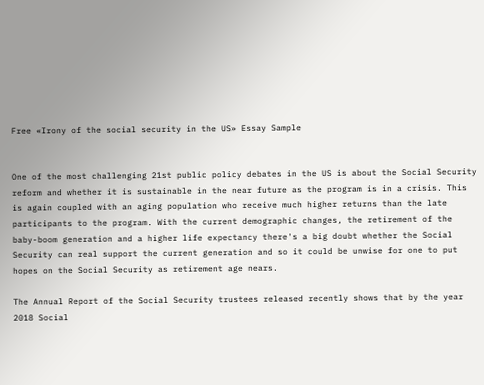Free «Irony of the social security in the US» Essay Sample


One of the most challenging 21st public policy debates in the US is about the Social Security reform and whether it is sustainable in the near future as the program is in a crisis. This is again coupled with an aging population who receive much higher returns than the late participants to the program. With the current demographic changes, the retirement of the baby-boom generation and a higher life expectancy there's a big doubt whether the Social Security can real support the current generation and so it could be unwise for one to put hopes on the Social Security as retirement age nears.

The Annual Report of the Social Security trustees released recently shows that by the year 2018 Social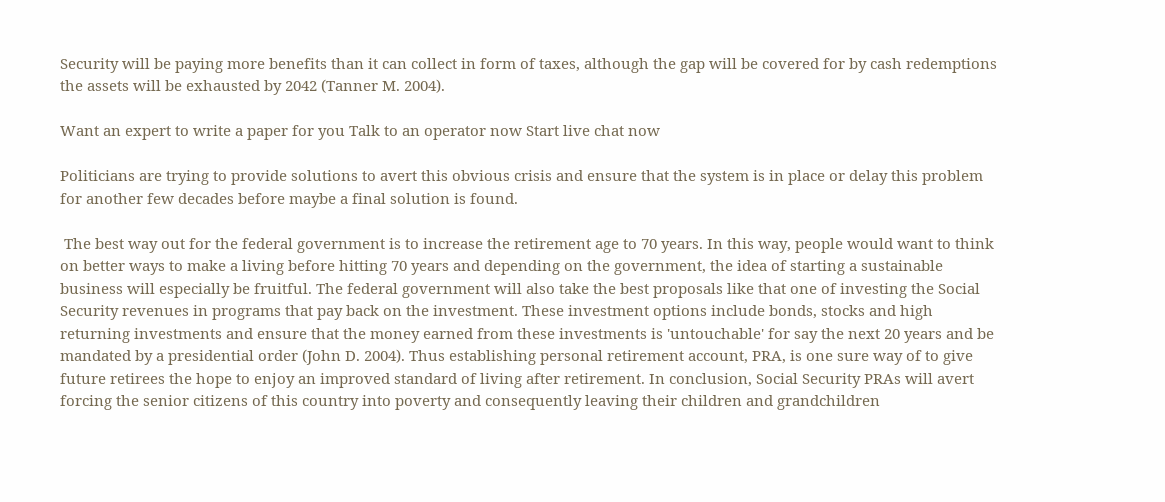Security will be paying more benefits than it can collect in form of taxes, although the gap will be covered for by cash redemptions the assets will be exhausted by 2042 (Tanner M. 2004).

Want an expert to write a paper for you Talk to an operator now Start live chat now

Politicians are trying to provide solutions to avert this obvious crisis and ensure that the system is in place or delay this problem for another few decades before maybe a final solution is found.

 The best way out for the federal government is to increase the retirement age to 70 years. In this way, people would want to think on better ways to make a living before hitting 70 years and depending on the government, the idea of starting a sustainable business will especially be fruitful. The federal government will also take the best proposals like that one of investing the Social Security revenues in programs that pay back on the investment. These investment options include bonds, stocks and high returning investments and ensure that the money earned from these investments is 'untouchable' for say the next 20 years and be mandated by a presidential order (John D. 2004). Thus establishing personal retirement account, PRA, is one sure way of to give future retirees the hope to enjoy an improved standard of living after retirement. In conclusion, Social Security PRAs will avert forcing the senior citizens of this country into poverty and consequently leaving their children and grandchildren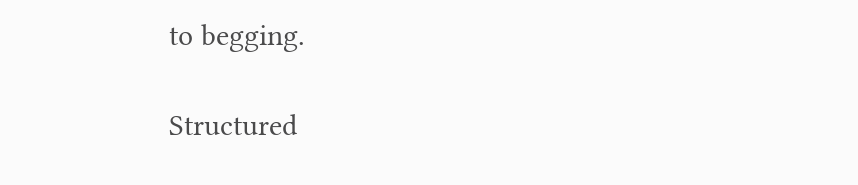to begging.

Structured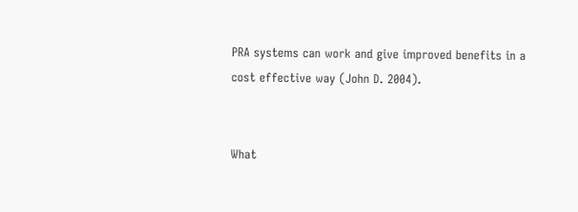PRA systems can work and give improved benefits in a cost effective way (John D. 2004).


What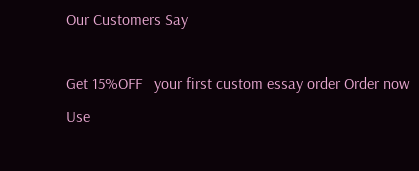Our Customers Say

Get 15%OFF   your first custom essay order Order now Use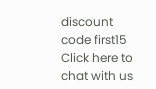discount code first15
Click here to chat with us